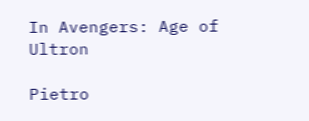In Avengers: Age of Ultron

Pietro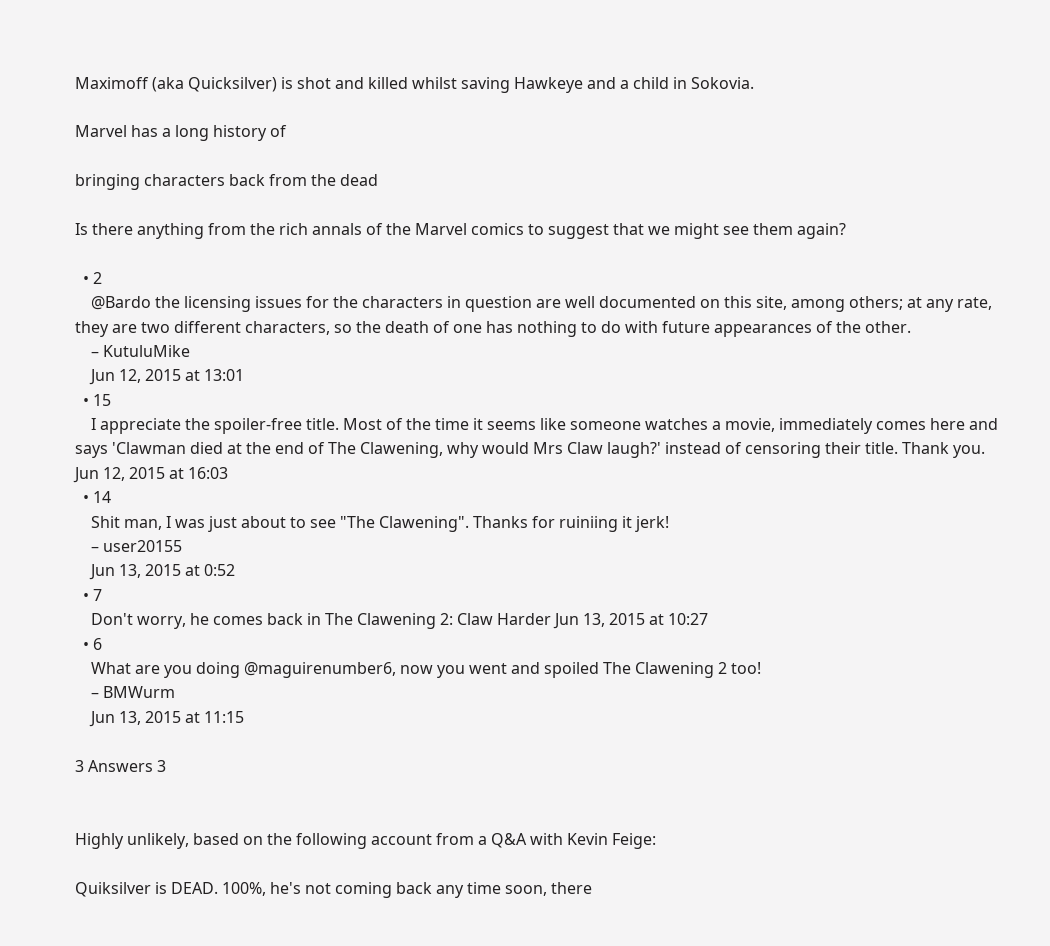Maximoff (aka Quicksilver) is shot and killed whilst saving Hawkeye and a child in Sokovia.

Marvel has a long history of

bringing characters back from the dead

Is there anything from the rich annals of the Marvel comics to suggest that we might see them again?

  • 2
    @Bardo the licensing issues for the characters in question are well documented on this site, among others; at any rate, they are two different characters, so the death of one has nothing to do with future appearances of the other.
    – KutuluMike
    Jun 12, 2015 at 13:01
  • 15
    I appreciate the spoiler-free title. Most of the time it seems like someone watches a movie, immediately comes here and says 'Clawman died at the end of The Clawening, why would Mrs Claw laugh?' instead of censoring their title. Thank you. Jun 12, 2015 at 16:03
  • 14
    Shit man, I was just about to see "The Clawening". Thanks for ruiniing it jerk!
    – user20155
    Jun 13, 2015 at 0:52
  • 7
    Don't worry, he comes back in The Clawening 2: Claw Harder Jun 13, 2015 at 10:27
  • 6
    What are you doing @maguirenumber6, now you went and spoiled The Clawening 2 too!
    – BMWurm
    Jun 13, 2015 at 11:15

3 Answers 3


Highly unlikely, based on the following account from a Q&A with Kevin Feige:

Quiksilver is DEAD. 100%, he's not coming back any time soon, there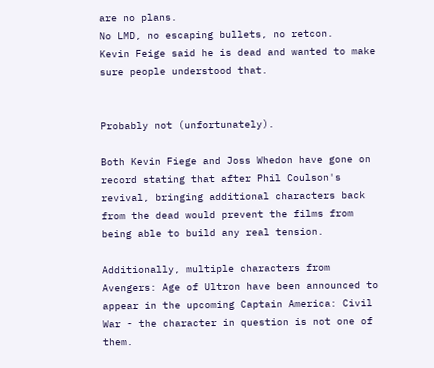are no plans.
No LMD, no escaping bullets, no retcon.
Kevin Feige said he is dead and wanted to make sure people understood that.


Probably not (unfortunately).

Both Kevin Fiege and Joss Whedon have gone on record stating that after Phil Coulson's revival, bringing additional characters back from the dead would prevent the films from being able to build any real tension.

Additionally, multiple characters from Avengers: Age of Ultron have been announced to appear in the upcoming Captain America: Civil War - the character in question is not one of them.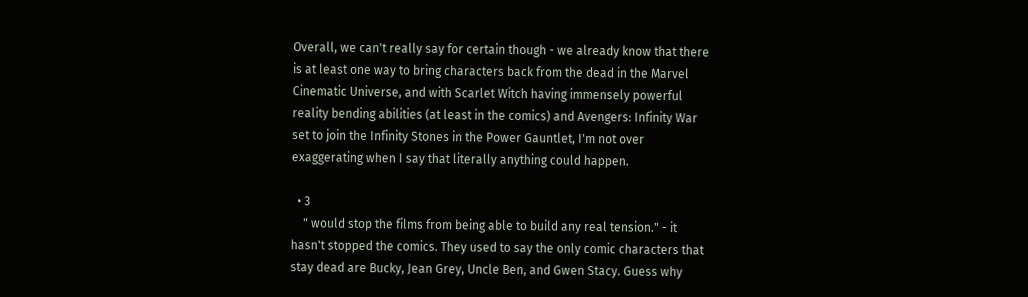Overall, we can't really say for certain though - we already know that there is at least one way to bring characters back from the dead in the Marvel Cinematic Universe, and with Scarlet Witch having immensely powerful reality bending abilities (at least in the comics) and Avengers: Infinity War set to join the Infinity Stones in the Power Gauntlet, I'm not over exaggerating when I say that literally anything could happen.

  • 3
    " would stop the films from being able to build any real tension." - it hasn't stopped the comics. They used to say the only comic characters that stay dead are Bucky, Jean Grey, Uncle Ben, and Gwen Stacy. Guess why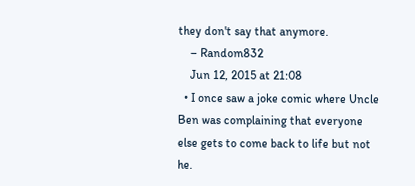they don't say that anymore.
    – Random832
    Jun 12, 2015 at 21:08
  • I once saw a joke comic where Uncle Ben was complaining that everyone else gets to come back to life but not he.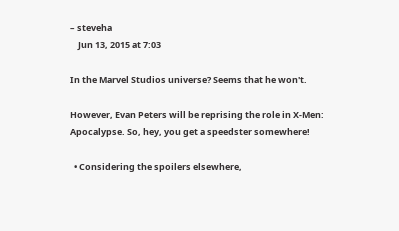– steveha
    Jun 13, 2015 at 7:03

In the Marvel Studios universe? Seems that he won't.

However, Evan Peters will be reprising the role in X-Men: Apocalypse. So, hey, you get a speedster somewhere!

  • Considering the spoilers elsewhere,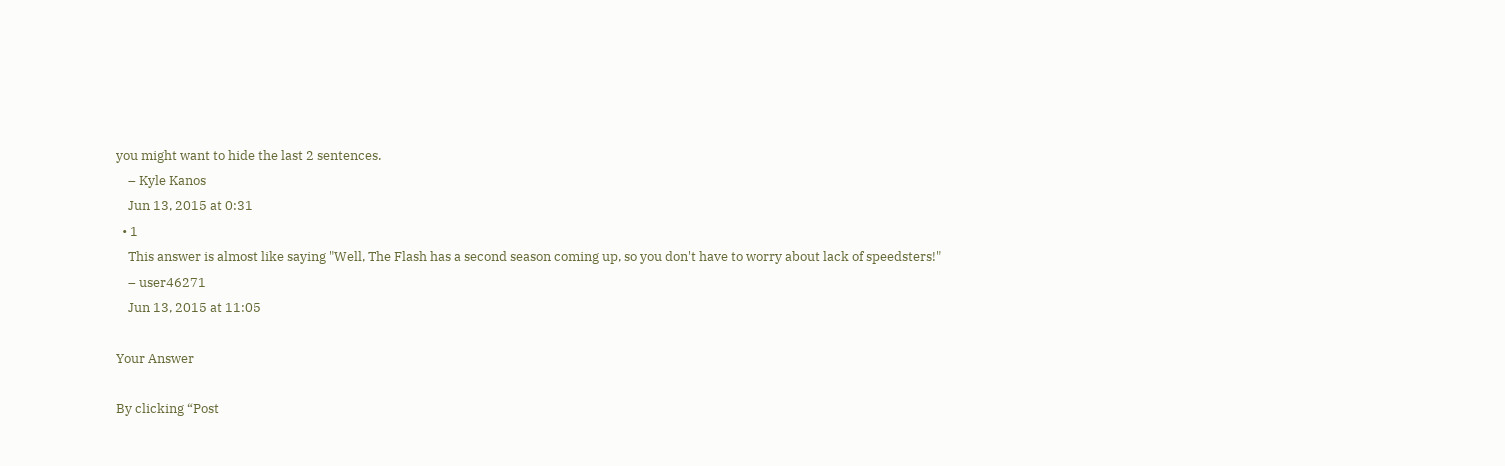you might want to hide the last 2 sentences.
    – Kyle Kanos
    Jun 13, 2015 at 0:31
  • 1
    This answer is almost like saying "Well, The Flash has a second season coming up, so you don't have to worry about lack of speedsters!"
    – user46271
    Jun 13, 2015 at 11:05

Your Answer

By clicking “Post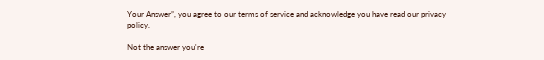Your Answer”, you agree to our terms of service and acknowledge you have read our privacy policy.

Not the answer you're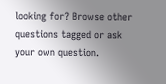looking for? Browse other questions tagged or ask your own question.